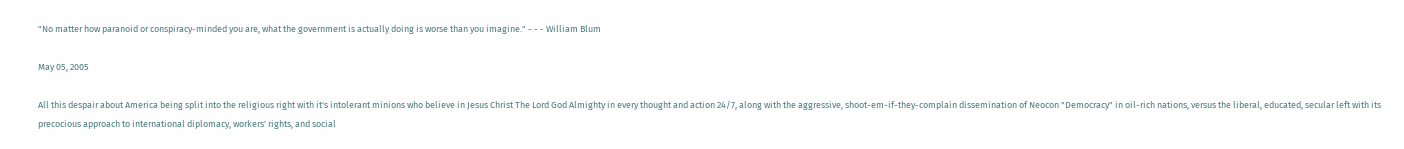"No matter how paranoid or conspiracy-minded you are, what the government is actually doing is worse than you imagine." - - - William Blum

May 05, 2005

All this despair about America being split into the religious right with it's intolerant minions who believe in Jesus Christ The Lord God Almighty in every thought and action 24/7, along with the aggressive, shoot-em-if-they-complain dissemination of Neocon "Democracy" in oil-rich nations, versus the liberal, educated, secular left with its precocious approach to international diplomacy, workers' rights, and social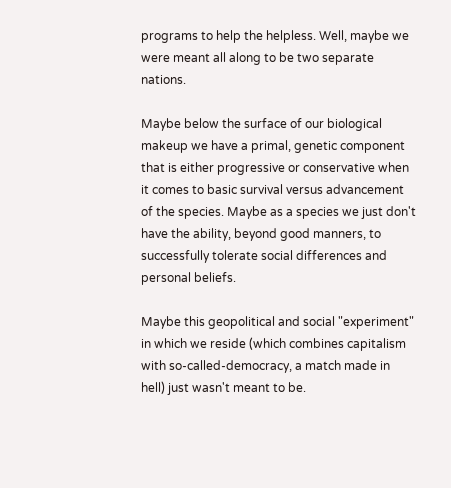programs to help the helpless. Well, maybe we were meant all along to be two separate nations.

Maybe below the surface of our biological makeup we have a primal, genetic component that is either progressive or conservative when it comes to basic survival versus advancement of the species. Maybe as a species we just don't have the ability, beyond good manners, to successfully tolerate social differences and personal beliefs.

Maybe this geopolitical and social "experiment" in which we reside (which combines capitalism with so-called-democracy, a match made in hell) just wasn't meant to be.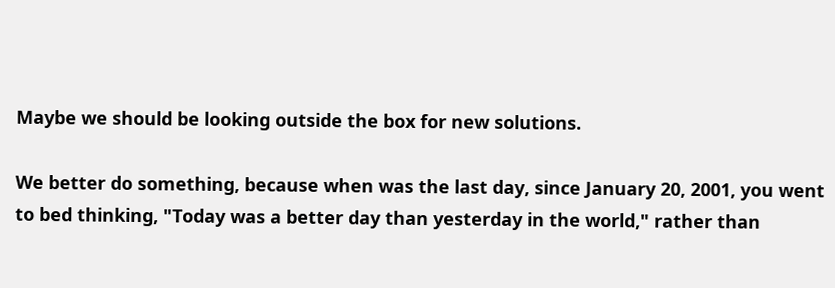Maybe we should be looking outside the box for new solutions.

We better do something, because when was the last day, since January 20, 2001, you went to bed thinking, "Today was a better day than yesterday in the world," rather than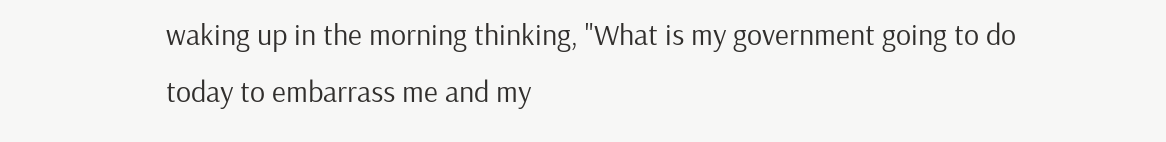waking up in the morning thinking, "What is my government going to do today to embarrass me and my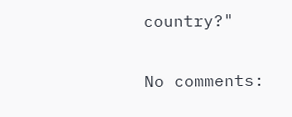country?"

No comments: